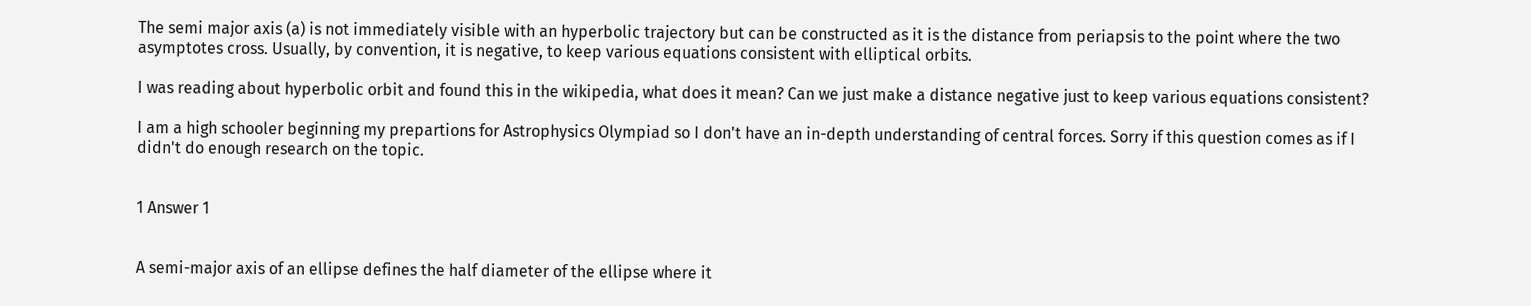The semi major axis (a) is not immediately visible with an hyperbolic trajectory but can be constructed as it is the distance from periapsis to the point where the two asymptotes cross. Usually, by convention, it is negative, to keep various equations consistent with elliptical orbits.

I was reading about hyperbolic orbit and found this in the wikipedia, what does it mean? Can we just make a distance negative just to keep various equations consistent?

I am a high schooler beginning my prepartions for Astrophysics Olympiad so I don't have an in-depth understanding of central forces. Sorry if this question comes as if I didn't do enough research on the topic.


1 Answer 1


A semi-major axis of an ellipse defines the half diameter of the ellipse where it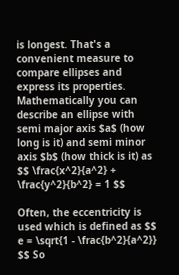is longest. That's a convenient measure to compare ellipses and express its properties. Mathematically you can describe an ellipse with semi major axis $a$ (how long is it) and semi minor axis $b$ (how thick is it) as $$ \frac{x^2}{a^2} + \frac{y^2}{b^2} = 1 $$

Often, the eccentricity is used which is defined as $$ e = \sqrt{1 - \frac{b^2}{a^2}} $$ So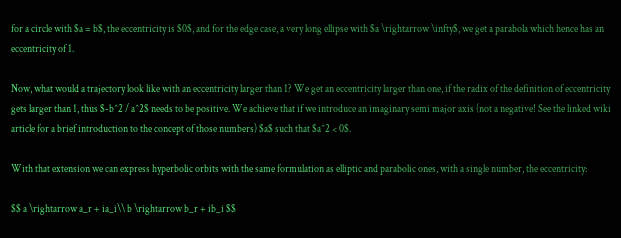for a circle with $a = b$, the eccentricity is $0$, and for the edge case, a very long ellipse with $a \rightarrow \infty$, we get a parabola which hence has an eccentricity of 1.

Now, what would a trajectory look like with an eccentricity larger than 1? We get an eccentricity larger than one, if the radix of the definition of eccentricity gets larger than 1, thus $-b^2 / a^2$ needs to be positive. We achieve that if we introduce an imaginary semi major axis (not a negative! See the linked wiki article for a brief introduction to the concept of those numbers) $a$ such that $a^2 < 0$.

With that extension we can express hyperbolic orbits with the same formulation as elliptic and parabolic ones, with a single number, the eccentricity:

$$ a \rightarrow a_r + ia_i\\ b \rightarrow b_r + ib_i $$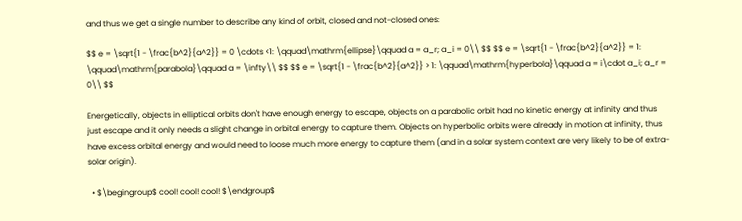and thus we get a single number to describe any kind of orbit, closed and not-closed ones:

$$ e = \sqrt{1 - \frac{b^2}{a^2}} = 0 \cdots <1: \qquad\mathrm{ellipse}\qquad a = a_r; a_i = 0\\ $$ $$ e = \sqrt{1 - \frac{b^2}{a^2}} = 1: \qquad\mathrm{parabola}\qquad a = \infty\\ $$ $$ e = \sqrt{1 - \frac{b^2}{a^2}} > 1: \qquad\mathrm{hyperbola}\qquad a = i\cdot a_i; a_r = 0\\ $$

Energetically, objects in elliptical orbits don't have enough energy to escape, objects on a parabolic orbit had no kinetic energy at infinity and thus just escape and it only needs a slight change in orbital energy to capture them. Objects on hyperbolic orbits were already in motion at infinity, thus have excess orbital energy and would need to loose much more energy to capture them (and in a solar system context are very likely to be of extra-solar origin).

  • $\begingroup$ cool! cool! cool! $\endgroup$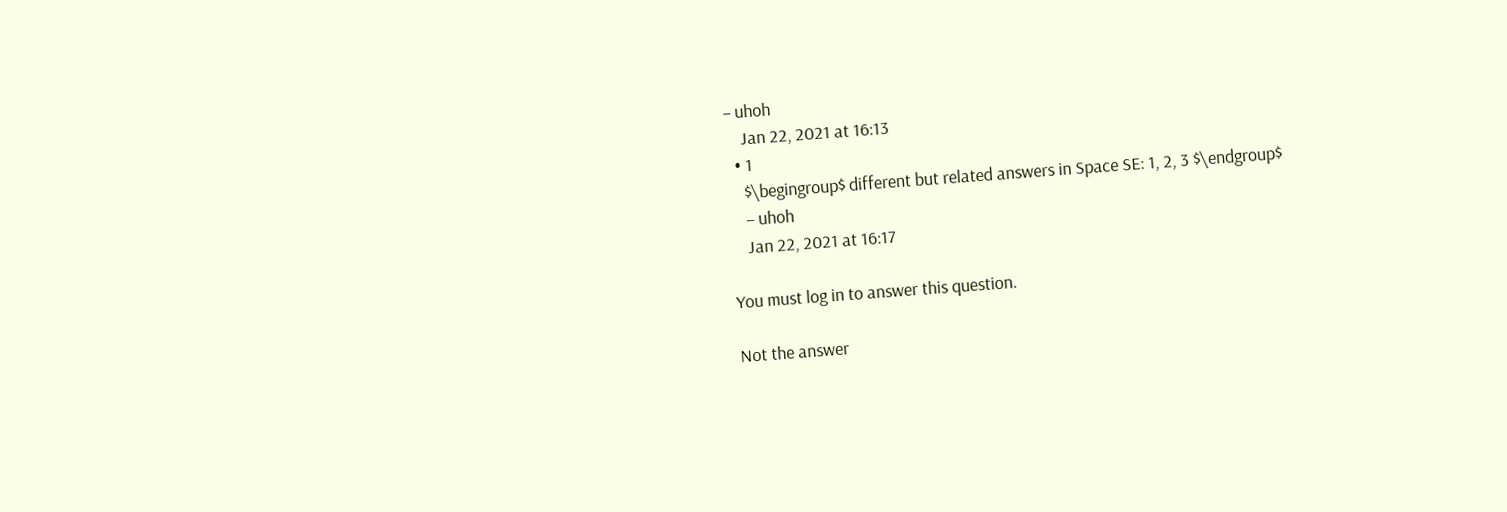– uhoh
    Jan 22, 2021 at 16:13
  • 1
    $\begingroup$ different but related answers in Space SE: 1, 2, 3 $\endgroup$
    – uhoh
    Jan 22, 2021 at 16:17

You must log in to answer this question.

Not the answer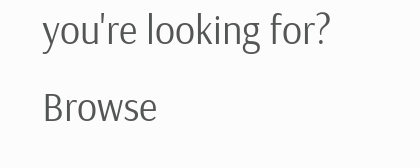you're looking for? Browse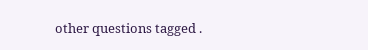other questions tagged .